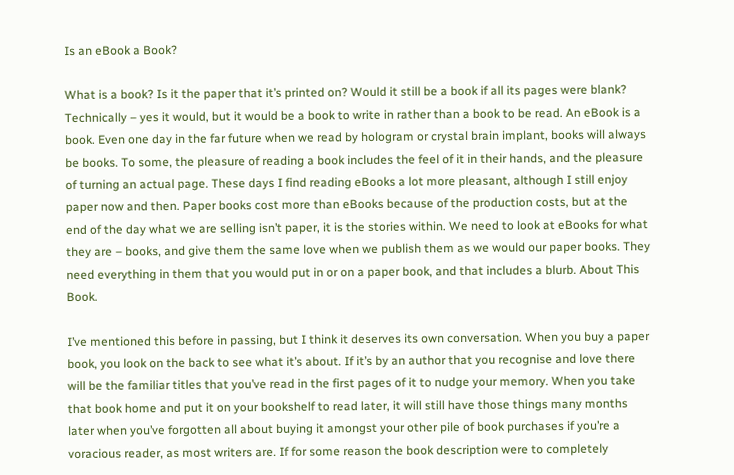Is an eBook a Book?

What is a book? Is it the paper that it’s printed on? Would it still be a book if all its pages were blank? Technically – yes it would, but it would be a book to write in rather than a book to be read. An eBook is a book. Even one day in the far future when we read by hologram or crystal brain implant, books will always be books. To some, the pleasure of reading a book includes the feel of it in their hands, and the pleasure of turning an actual page. These days I find reading eBooks a lot more pleasant, although I still enjoy paper now and then. Paper books cost more than eBooks because of the production costs, but at the end of the day what we are selling isn’t paper, it is the stories within. We need to look at eBooks for what they are – books, and give them the same love when we publish them as we would our paper books. They need everything in them that you would put in or on a paper book, and that includes a blurb. About This Book.

I’ve mentioned this before in passing, but I think it deserves its own conversation. When you buy a paper book, you look on the back to see what it’s about. If it’s by an author that you recognise and love there will be the familiar titles that you’ve read in the first pages of it to nudge your memory. When you take that book home and put it on your bookshelf to read later, it will still have those things many months later when you’ve forgotten all about buying it amongst your other pile of book purchases if you’re a voracious reader, as most writers are. If for some reason the book description were to completely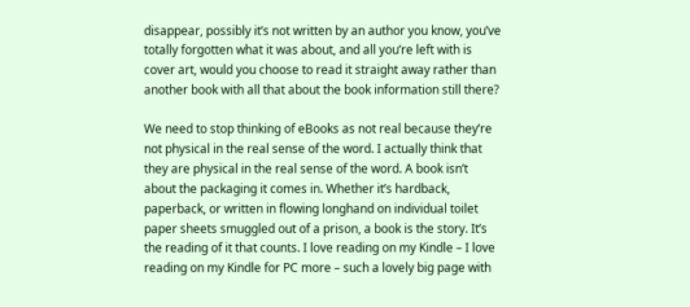disappear, possibly it’s not written by an author you know, you’ve totally forgotten what it was about, and all you’re left with is cover art, would you choose to read it straight away rather than another book with all that about the book information still there?

We need to stop thinking of eBooks as not real because they’re not physical in the real sense of the word. I actually think that they are physical in the real sense of the word. A book isn’t about the packaging it comes in. Whether it’s hardback, paperback, or written in flowing longhand on individual toilet paper sheets smuggled out of a prison, a book is the story. It’s the reading of it that counts. I love reading on my Kindle – I love reading on my Kindle for PC more – such a lovely big page with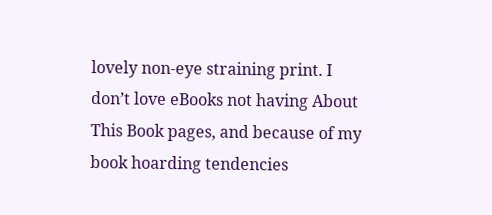lovely non-eye straining print. I don’t love eBooks not having About This Book pages, and because of my book hoarding tendencies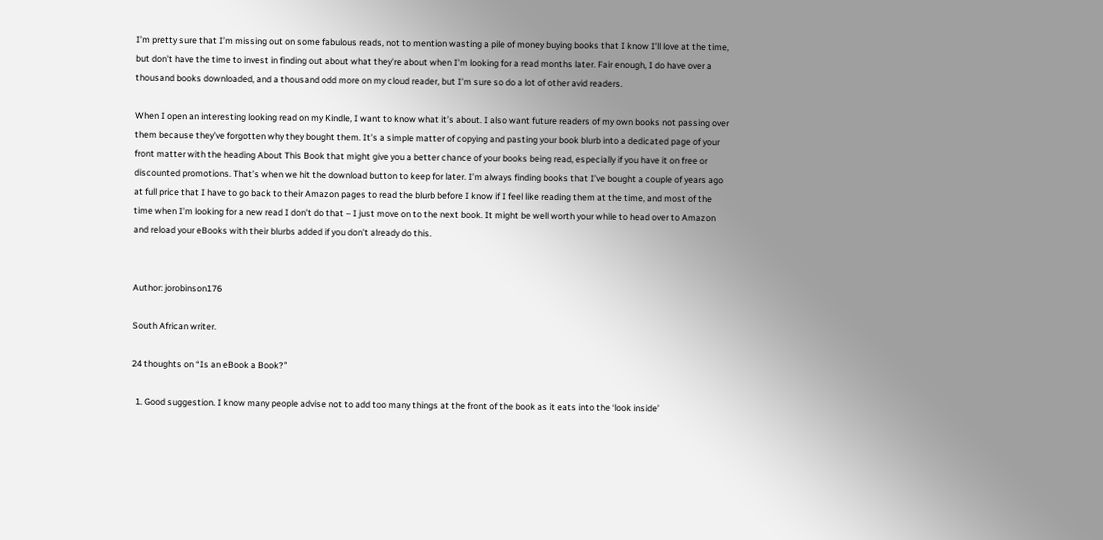I’m pretty sure that I’m missing out on some fabulous reads, not to mention wasting a pile of money buying books that I know I’ll love at the time, but don’t have the time to invest in finding out about what they’re about when I’m looking for a read months later. Fair enough, I do have over a thousand books downloaded, and a thousand odd more on my cloud reader, but I’m sure so do a lot of other avid readers.

When I open an interesting looking read on my Kindle, I want to know what it’s about. I also want future readers of my own books not passing over them because they’ve forgotten why they bought them. It’s a simple matter of copying and pasting your book blurb into a dedicated page of your front matter with the heading About This Book that might give you a better chance of your books being read, especially if you have it on free or discounted promotions. That’s when we hit the download button to keep for later. I’m always finding books that I’ve bought a couple of years ago at full price that I have to go back to their Amazon pages to read the blurb before I know if I feel like reading them at the time, and most of the time when I’m looking for a new read I don’t do that – I just move on to the next book. It might be well worth your while to head over to Amazon and reload your eBooks with their blurbs added if you don’t already do this.


Author: jorobinson176

South African writer.

24 thoughts on “Is an eBook a Book?”

  1. Good suggestion. I know many people advise not to add too many things at the front of the book as it eats into the ‘look inside’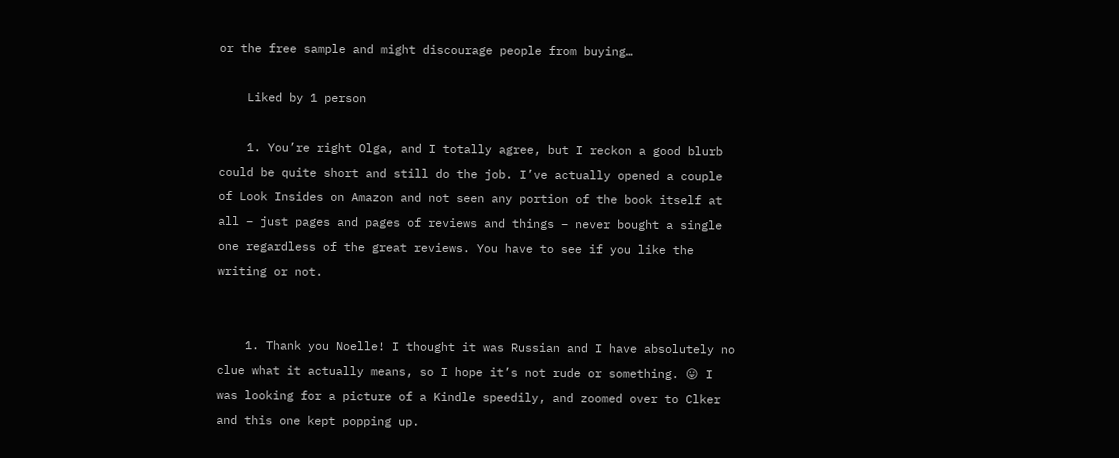or the free sample and might discourage people from buying…

    Liked by 1 person

    1. You’re right Olga, and I totally agree, but I reckon a good blurb could be quite short and still do the job. I’ve actually opened a couple of Look Insides on Amazon and not seen any portion of the book itself at all – just pages and pages of reviews and things – never bought a single one regardless of the great reviews. You have to see if you like the writing or not.


    1. Thank you Noelle! I thought it was Russian and I have absolutely no clue what it actually means, so I hope it’s not rude or something. 😛 I was looking for a picture of a Kindle speedily, and zoomed over to Clker and this one kept popping up.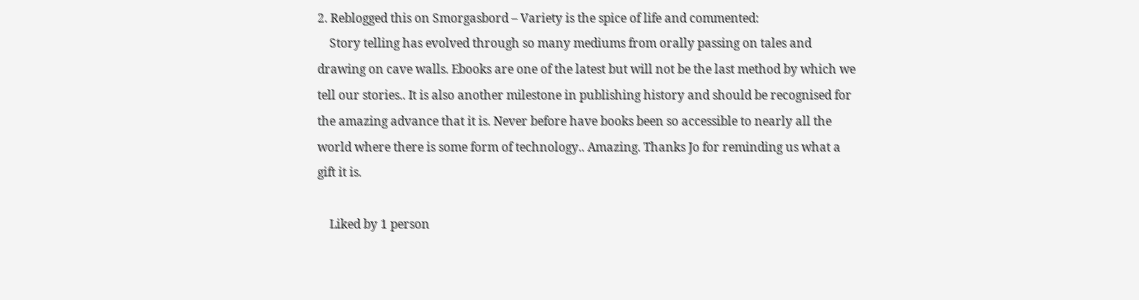2. Reblogged this on Smorgasbord – Variety is the spice of life and commented:
    Story telling has evolved through so many mediums from orally passing on tales and drawing on cave walls. Ebooks are one of the latest but will not be the last method by which we tell our stories.. It is also another milestone in publishing history and should be recognised for the amazing advance that it is. Never before have books been so accessible to nearly all the world where there is some form of technology.. Amazing. Thanks Jo for reminding us what a gift it is.

    Liked by 1 person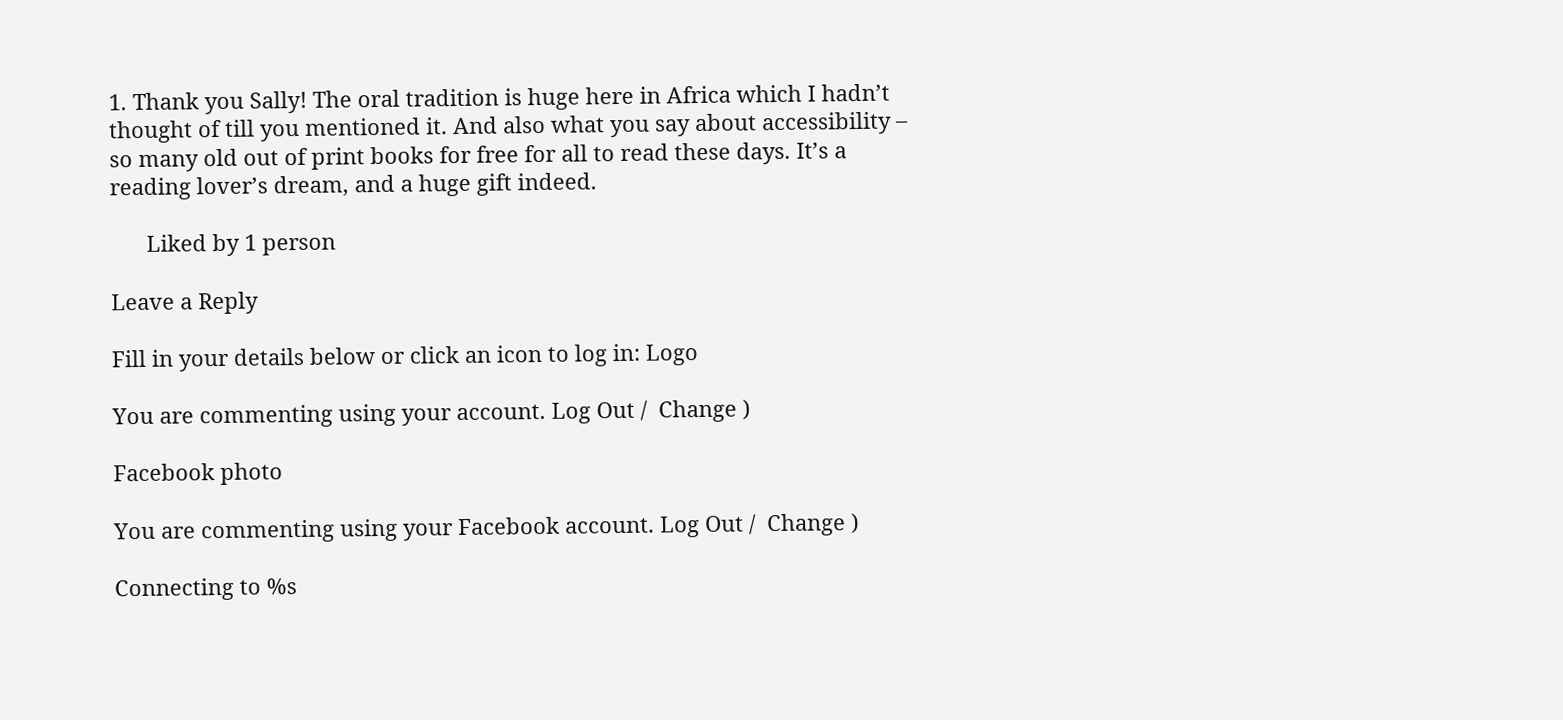1. Thank you Sally! The oral tradition is huge here in Africa which I hadn’t thought of till you mentioned it. And also what you say about accessibility – so many old out of print books for free for all to read these days. It’s a reading lover’s dream, and a huge gift indeed.

      Liked by 1 person

Leave a Reply

Fill in your details below or click an icon to log in: Logo

You are commenting using your account. Log Out /  Change )

Facebook photo

You are commenting using your Facebook account. Log Out /  Change )

Connecting to %s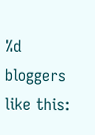%d bloggers like this: